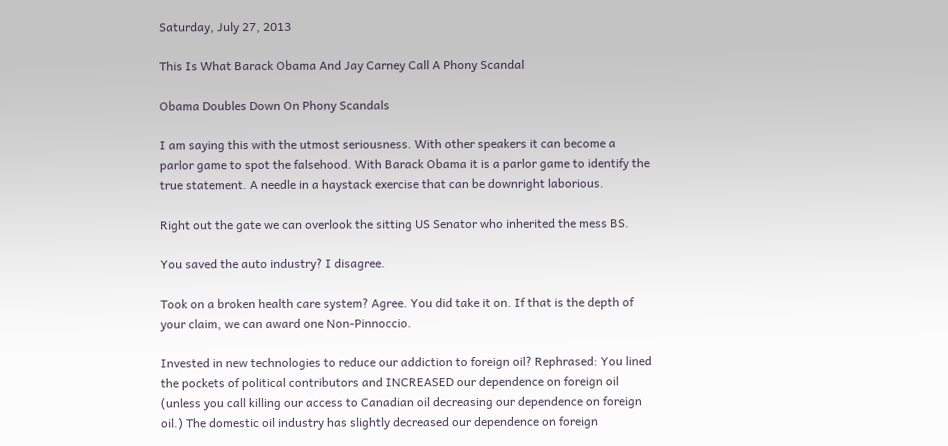Saturday, July 27, 2013

This Is What Barack Obama And Jay Carney Call A Phony Scandal

Obama Doubles Down On Phony Scandals

I am saying this with the utmost seriousness. With other speakers it can become a parlor game to spot the falsehood. With Barack Obama it is a parlor game to identify the true statement. A needle in a haystack exercise that can be downright laborious.

Right out the gate we can overlook the sitting US Senator who inherited the mess BS.

You saved the auto industry? I disagree.

Took on a broken health care system? Agree. You did take it on. If that is the depth of your claim, we can award one Non-Pinnoccio.

Invested in new technologies to reduce our addiction to foreign oil? Rephrased: You lined the pockets of political contributors and INCREASED our dependence on foreign oil (unless you call killing our access to Canadian oil decreasing our dependence on foreign oil.) The domestic oil industry has slightly decreased our dependence on foreign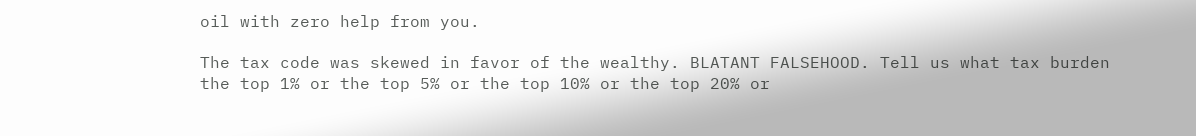oil with zero help from you.

The tax code was skewed in favor of the wealthy. BLATANT FALSEHOOD. Tell us what tax burden the top 1% or the top 5% or the top 10% or the top 20% or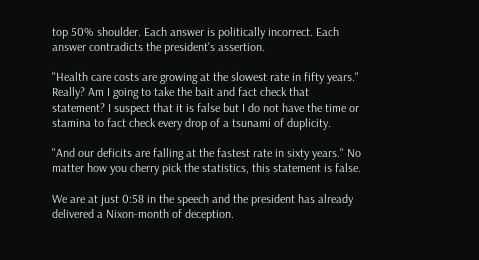top 50% shoulder. Each answer is politically incorrect. Each answer contradicts the president's assertion.

"Health care costs are growing at the slowest rate in fifty years." Really? Am I going to take the bait and fact check that statement? I suspect that it is false but I do not have the time or stamina to fact check every drop of a tsunami of duplicity.

"And our deficits are falling at the fastest rate in sixty years." No matter how you cherry pick the statistics, this statement is false.

We are at just 0:58 in the speech and the president has already delivered a Nixon-month of deception.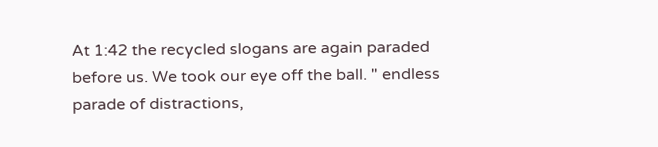At 1:42 the recycled slogans are again paraded before us. We took our eye off the ball. " endless parade of distractions,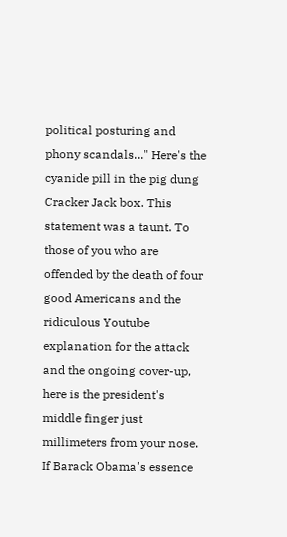political posturing and phony scandals..." Here's the cyanide pill in the pig dung Cracker Jack box. This statement was a taunt. To those of you who are offended by the death of four good Americans and the ridiculous Youtube explanation for the attack and the ongoing cover-up, here is the president's middle finger just millimeters from your nose. If Barack Obama's essence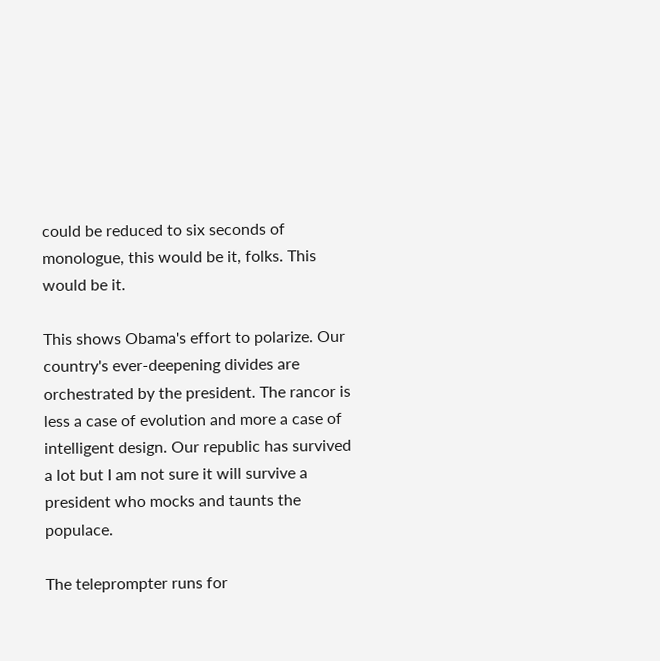could be reduced to six seconds of monologue, this would be it, folks. This would be it.

This shows Obama's effort to polarize. Our country's ever-deepening divides are orchestrated by the president. The rancor is less a case of evolution and more a case of intelligent design. Our republic has survived a lot but I am not sure it will survive a president who mocks and taunts the populace.

The teleprompter runs for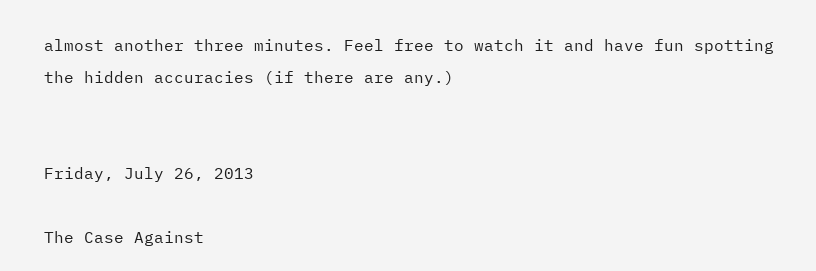almost another three minutes. Feel free to watch it and have fun spotting the hidden accuracies (if there are any.)


Friday, July 26, 2013

The Case Against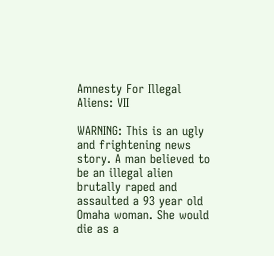Amnesty For Illegal Aliens: VII

WARNING: This is an ugly and frightening news story. A man believed to be an illegal alien brutally raped and assaulted a 93 year old Omaha woman. She would die as a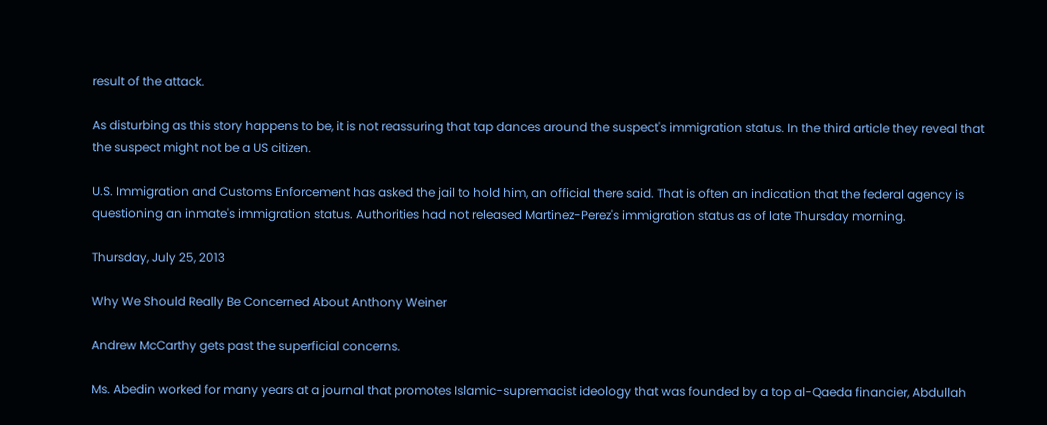result of the attack.

As disturbing as this story happens to be, it is not reassuring that tap dances around the suspect's immigration status. In the third article they reveal that the suspect might not be a US citizen.

U.S. Immigration and Customs Enforcement has asked the jail to hold him, an official there said. That is often an indication that the federal agency is questioning an inmate's immigration status. Authorities had not released Martinez-Perez's immigration status as of late Thursday morning.

Thursday, July 25, 2013

Why We Should Really Be Concerned About Anthony Weiner

Andrew McCarthy gets past the superficial concerns.

Ms. Abedin worked for many years at a journal that promotes Islamic-supremacist ideology that was founded by a top al-Qaeda financier, Abdullah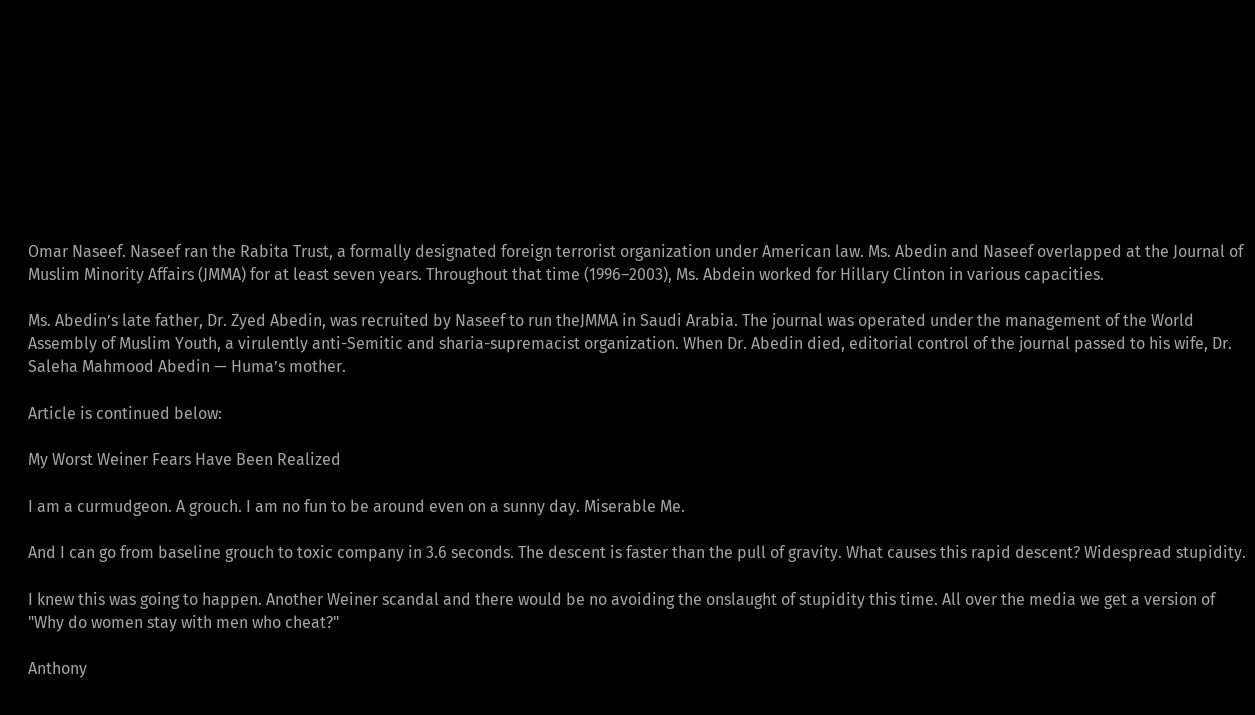Omar Naseef. Naseef ran the Rabita Trust, a formally designated foreign terrorist organization under American law. Ms. Abedin and Naseef overlapped at the Journal of Muslim Minority Affairs (JMMA) for at least seven years. Throughout that time (1996–2003), Ms. Abdein worked for Hillary Clinton in various capacities.

Ms. Abedin’s late father, Dr. Zyed Abedin, was recruited by Naseef to run theJMMA in Saudi Arabia. The journal was operated under the management of the World Assembly of Muslim Youth, a virulently anti-Semitic and sharia-supremacist organization. When Dr. Abedin died, editorial control of the journal passed to his wife, Dr. Saleha Mahmood Abedin — Huma’s mother.

Article is continued below:

My Worst Weiner Fears Have Been Realized

I am a curmudgeon. A grouch. I am no fun to be around even on a sunny day. Miserable Me.

And I can go from baseline grouch to toxic company in 3.6 seconds. The descent is faster than the pull of gravity. What causes this rapid descent? Widespread stupidity.

I knew this was going to happen. Another Weiner scandal and there would be no avoiding the onslaught of stupidity this time. All over the media we get a version of "Why do women stay with men who cheat?"

Anthony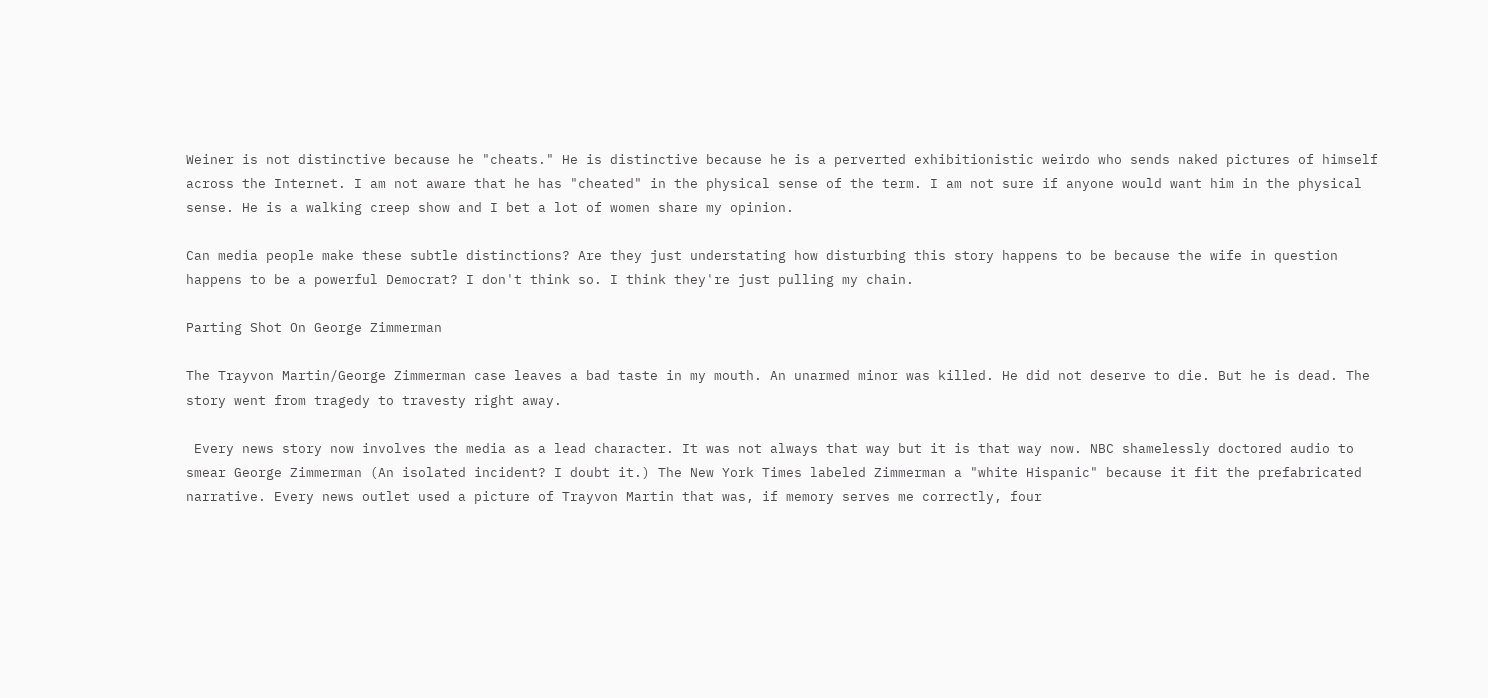Weiner is not distinctive because he "cheats." He is distinctive because he is a perverted exhibitionistic weirdo who sends naked pictures of himself across the Internet. I am not aware that he has "cheated" in the physical sense of the term. I am not sure if anyone would want him in the physical sense. He is a walking creep show and I bet a lot of women share my opinion.

Can media people make these subtle distinctions? Are they just understating how disturbing this story happens to be because the wife in question happens to be a powerful Democrat? I don't think so. I think they're just pulling my chain.

Parting Shot On George Zimmerman

The Trayvon Martin/George Zimmerman case leaves a bad taste in my mouth. An unarmed minor was killed. He did not deserve to die. But he is dead. The story went from tragedy to travesty right away.

 Every news story now involves the media as a lead character. It was not always that way but it is that way now. NBC shamelessly doctored audio to smear George Zimmerman (An isolated incident? I doubt it.) The New York Times labeled Zimmerman a "white Hispanic" because it fit the prefabricated narrative. Every news outlet used a picture of Trayvon Martin that was, if memory serves me correctly, four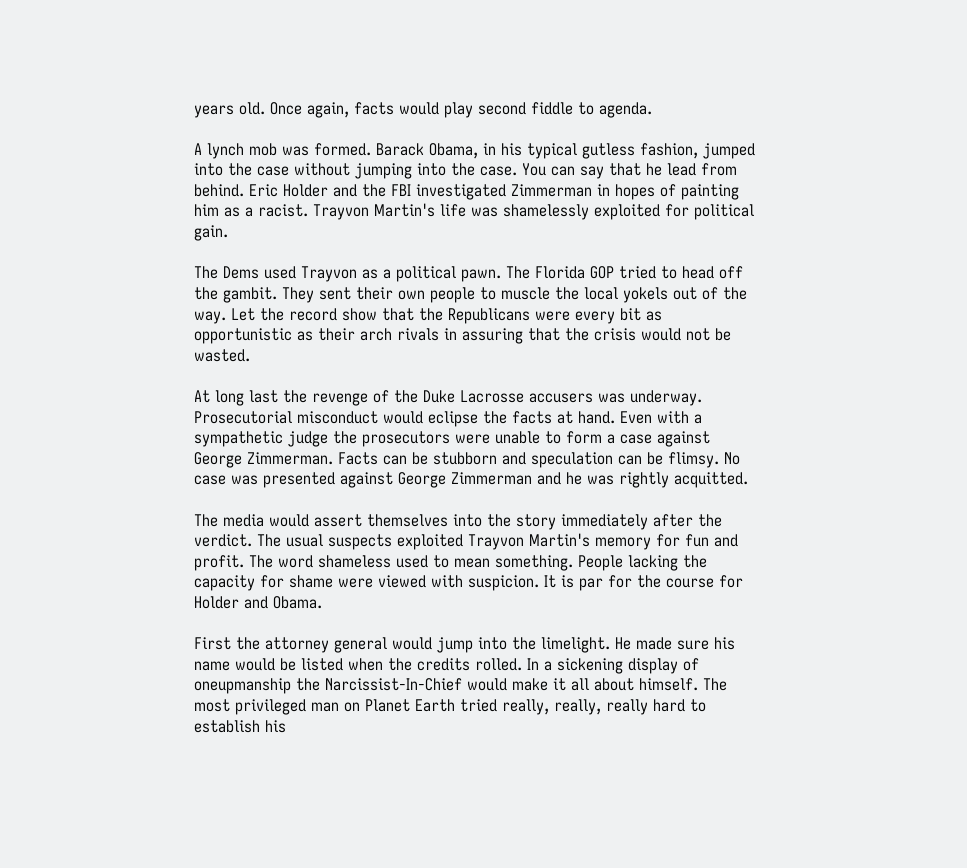years old. Once again, facts would play second fiddle to agenda.

A lynch mob was formed. Barack Obama, in his typical gutless fashion, jumped into the case without jumping into the case. You can say that he lead from behind. Eric Holder and the FBI investigated Zimmerman in hopes of painting him as a racist. Trayvon Martin's life was shamelessly exploited for political gain.

The Dems used Trayvon as a political pawn. The Florida GOP tried to head off the gambit. They sent their own people to muscle the local yokels out of the way. Let the record show that the Republicans were every bit as opportunistic as their arch rivals in assuring that the crisis would not be wasted.

At long last the revenge of the Duke Lacrosse accusers was underway. Prosecutorial misconduct would eclipse the facts at hand. Even with a sympathetic judge the prosecutors were unable to form a case against George Zimmerman. Facts can be stubborn and speculation can be flimsy. No case was presented against George Zimmerman and he was rightly acquitted.

The media would assert themselves into the story immediately after the verdict. The usual suspects exploited Trayvon Martin's memory for fun and profit. The word shameless used to mean something. People lacking the capacity for shame were viewed with suspicion. It is par for the course for Holder and Obama.

First the attorney general would jump into the limelight. He made sure his name would be listed when the credits rolled. In a sickening display of oneupmanship the Narcissist-In-Chief would make it all about himself. The most privileged man on Planet Earth tried really, really, really hard to establish his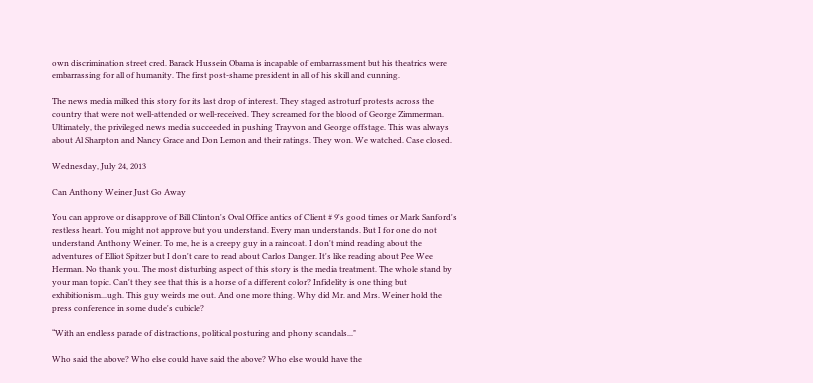own discrimination street cred. Barack Hussein Obama is incapable of embarrassment but his theatrics were embarrassing for all of humanity. The first post-shame president in all of his skill and cunning.

The news media milked this story for its last drop of interest. They staged astroturf protests across the country that were not well-attended or well-received. They screamed for the blood of George Zimmerman. Ultimately, the privileged news media succeeded in pushing Trayvon and George offstage. This was always about Al Sharpton and Nancy Grace and Don Lemon and their ratings. They won. We watched. Case closed.

Wednesday, July 24, 2013

Can Anthony Weiner Just Go Away

You can approve or disapprove of Bill Clinton's Oval Office antics of Client # 9's good times or Mark Sanford's restless heart. You might not approve but you understand. Every man understands. But I for one do not understand Anthony Weiner. To me, he is a creepy guy in a raincoat. I don't mind reading about the adventures of Elliot Spitzer but I don't care to read about Carlos Danger. It's like reading about Pee Wee Herman. No thank you. The most disturbing aspect of this story is the media treatment. The whole stand by your man topic. Can't they see that this is a horse of a different color? Infidelity is one thing but exhibitionism...ugh. This guy weirds me out. And one more thing. Why did Mr. and Mrs. Weiner hold the press conference in some dude's cubicle?

“With an endless parade of distractions, political posturing and phony scandals..."

Who said the above? Who else could have said the above? Who else would have the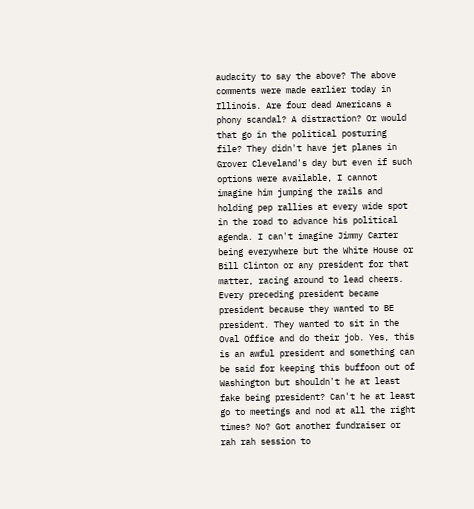audacity to say the above? The above comments were made earlier today in Illinois. Are four dead Americans a phony scandal? A distraction? Or would that go in the political posturing file? They didn't have jet planes in Grover Cleveland's day but even if such options were available, I cannot imagine him jumping the rails and holding pep rallies at every wide spot in the road to advance his political agenda. I can't imagine Jimmy Carter being everywhere but the White House or Bill Clinton or any president for that matter, racing around to lead cheers. Every preceding president became president because they wanted to BE president. They wanted to sit in the Oval Office and do their job. Yes, this is an awful president and something can be said for keeping this buffoon out of Washington but shouldn't he at least fake being president? Can't he at least go to meetings and nod at all the right times? No? Got another fundraiser or rah rah session to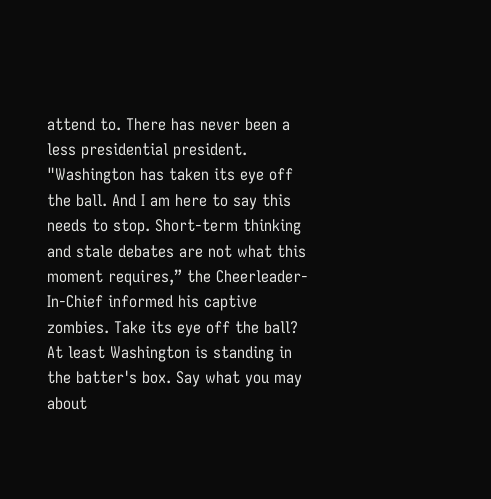attend to. There has never been a less presidential president. "Washington has taken its eye off the ball. And I am here to say this needs to stop. Short-term thinking and stale debates are not what this moment requires,” the Cheerleader-In-Chief informed his captive zombies. Take its eye off the ball? At least Washington is standing in the batter's box. Say what you may about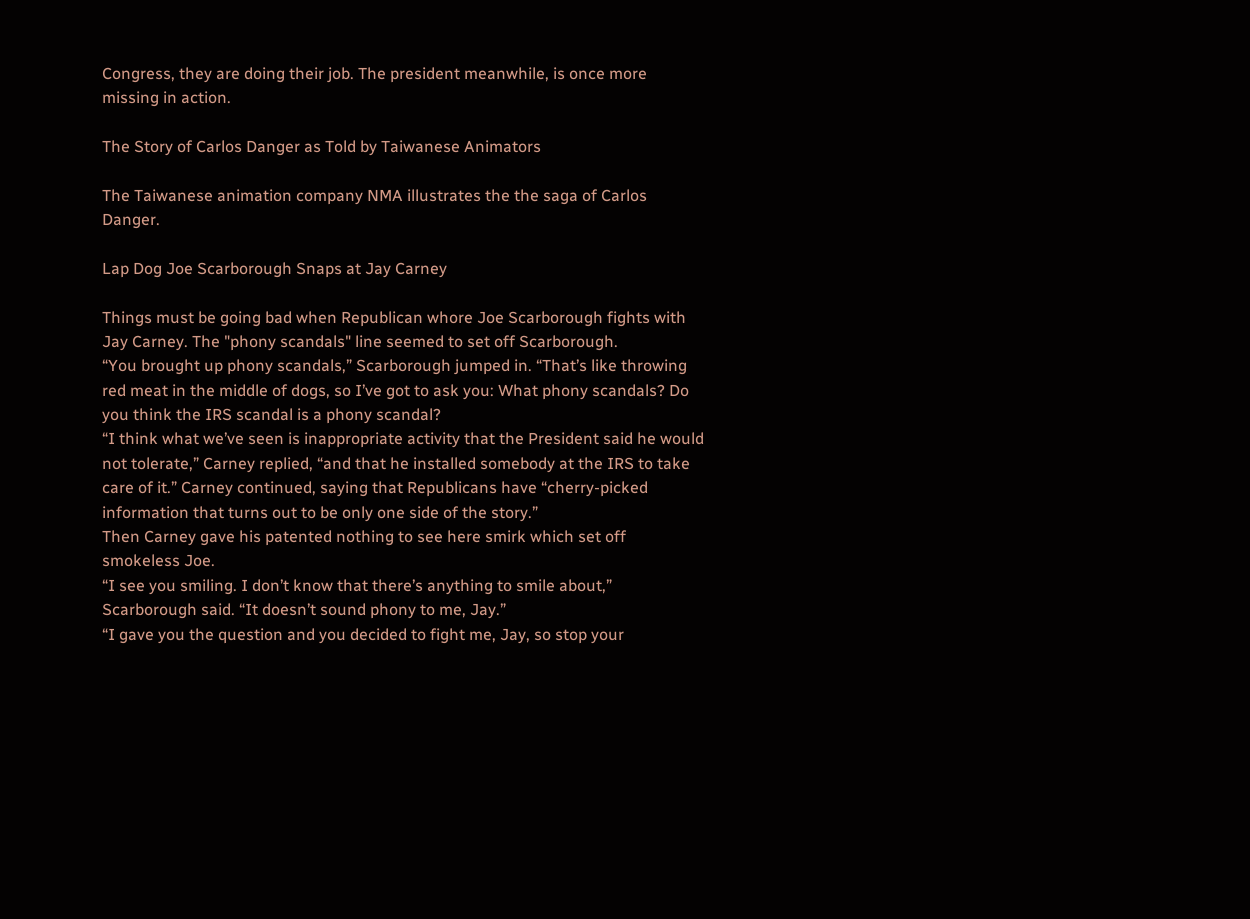Congress, they are doing their job. The president meanwhile, is once more missing in action.

The Story of Carlos Danger as Told by Taiwanese Animators

The Taiwanese animation company NMA illustrates the the saga of Carlos Danger.

Lap Dog Joe Scarborough Snaps at Jay Carney

Things must be going bad when Republican whore Joe Scarborough fights with Jay Carney. The "phony scandals" line seemed to set off Scarborough.
“You brought up phony scandals,” Scarborough jumped in. “That’s like throwing red meat in the middle of dogs, so I’ve got to ask you: What phony scandals? Do you think the IRS scandal is a phony scandal?
“I think what we’ve seen is inappropriate activity that the President said he would not tolerate,” Carney replied, “and that he installed somebody at the IRS to take care of it.” Carney continued, saying that Republicans have “cherry-picked information that turns out to be only one side of the story.”
Then Carney gave his patented nothing to see here smirk which set off smokeless Joe.
“I see you smiling. I don’t know that there’s anything to smile about,” Scarborough said. “It doesn’t sound phony to me, Jay.”
“I gave you the question and you decided to fight me, Jay, so stop your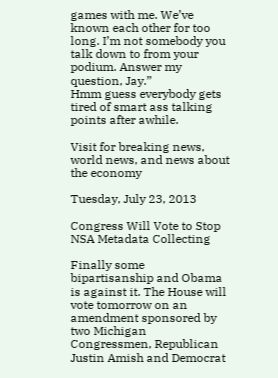games with me. We’ve known each other for too long. I’m not somebody you talk down to from your podium. Answer my question, Jay.”
Hmm guess everybody gets tired of smart ass talking points after awhile.

Visit for breaking news, world news, and news about the economy

Tuesday, July 23, 2013

Congress Will Vote to Stop NSA Metadata Collecting

Finally some bipartisanship and Obama is against it. The House will vote tomorrow on an amendment sponsored by two Michigan Congressmen, Republican Justin Amish and Democrat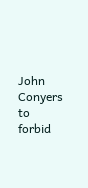John Conyers to forbid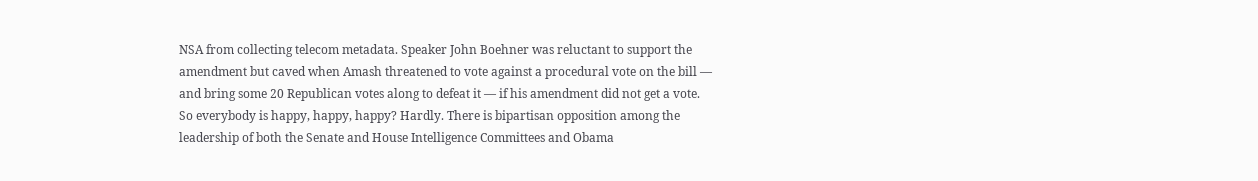NSA from collecting telecom metadata. Speaker John Boehner was reluctant to support the amendment but caved when Amash threatened to vote against a procedural vote on the bill — and bring some 20 Republican votes along to defeat it — if his amendment did not get a vote.
So everybody is happy, happy, happy? Hardly. There is bipartisan opposition among the leadership of both the Senate and House Intelligence Committees and Obama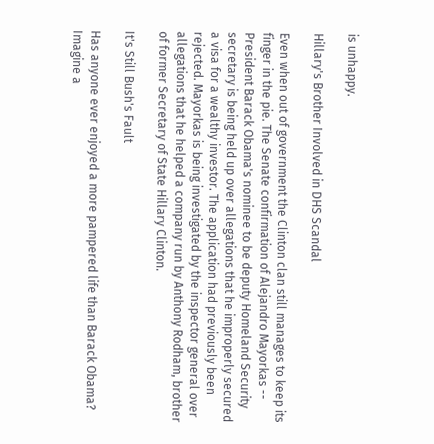is unhappy.

Hillary's Brother Involved in DHS Scandal

Even when out of government the Clinton clan still manages to keep its finger in the pie. The Senate confirmation of Alejandro Mayorkas -- President Barack Obama's nominee to be deputy Homeland Security secretary is being held up over allegations that he improperly secured a visa for a wealthy investor. The application had previously been rejected. Mayorkas is being investigated by the inspector general over allegations that he helped a company run by Anthony Rodham, brother of former Secretary of State Hillary Clinton.

It's Still Bush's Fault

Has anyone ever enjoyed a more pampered life than Barack Obama? Imagine a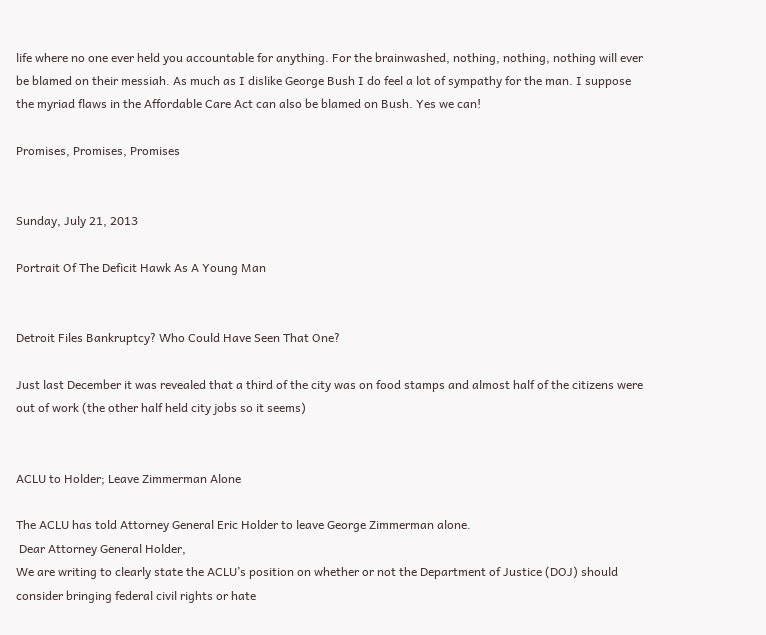life where no one ever held you accountable for anything. For the brainwashed, nothing, nothing, nothing will ever be blamed on their messiah. As much as I dislike George Bush I do feel a lot of sympathy for the man. I suppose the myriad flaws in the Affordable Care Act can also be blamed on Bush. Yes we can!

Promises, Promises, Promises


Sunday, July 21, 2013

Portrait Of The Deficit Hawk As A Young Man


Detroit Files Bankruptcy? Who Could Have Seen That One?

Just last December it was revealed that a third of the city was on food stamps and almost half of the citizens were out of work (the other half held city jobs so it seems)


ACLU to Holder; Leave Zimmerman Alone

The ACLU has told Attorney General Eric Holder to leave George Zimmerman alone.
 Dear Attorney General Holder,
We are writing to clearly state the ACLU’s position on whether or not the Department of Justice (DOJ) should consider bringing federal civil rights or hate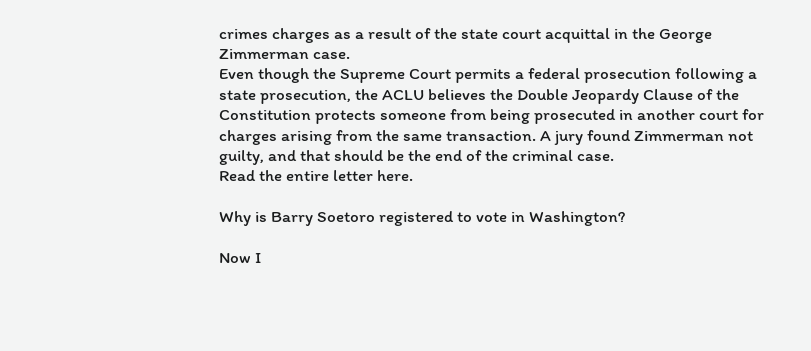crimes charges as a result of the state court acquittal in the George Zimmerman case.
Even though the Supreme Court permits a federal prosecution following a state prosecution, the ACLU believes the Double Jeopardy Clause of the
Constitution protects someone from being prosecuted in another court for charges arising from the same transaction. A jury found Zimmerman not guilty, and that should be the end of the criminal case.
Read the entire letter here.

Why is Barry Soetoro registered to vote in Washington?

Now I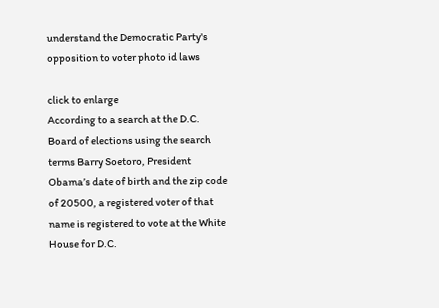understand the Democratic Party's opposition to voter photo id laws

click to enlarge
According to a search at the D.C. Board of elections using the search terms Barry Soetoro, President Obama’s date of birth and the zip code of 20500, a registered voter of that name is registered to vote at the White House for D.C.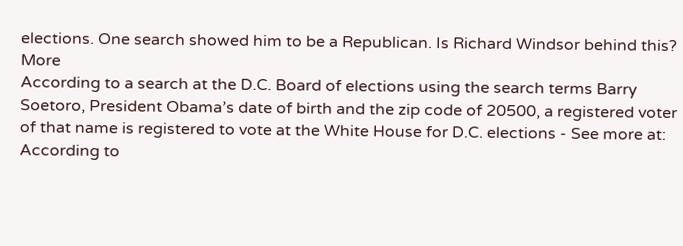elections. One search showed him to be a Republican. Is Richard Windsor behind this? More
According to a search at the D.C. Board of elections using the search terms Barry Soetoro, President Obama’s date of birth and the zip code of 20500, a registered voter of that name is registered to vote at the White House for D.C. elections - See more at:
According to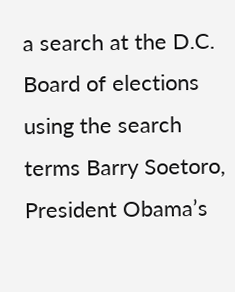a search at the D.C. Board of elections using the search terms Barry Soetoro, President Obama’s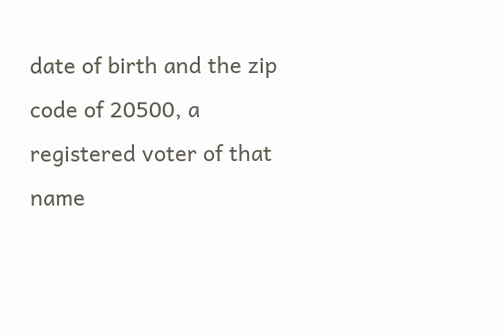date of birth and the zip code of 20500, a registered voter of that name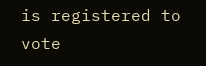is registered to vote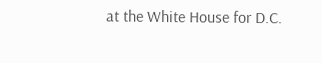at the White House for D.C.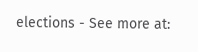elections - See more at: